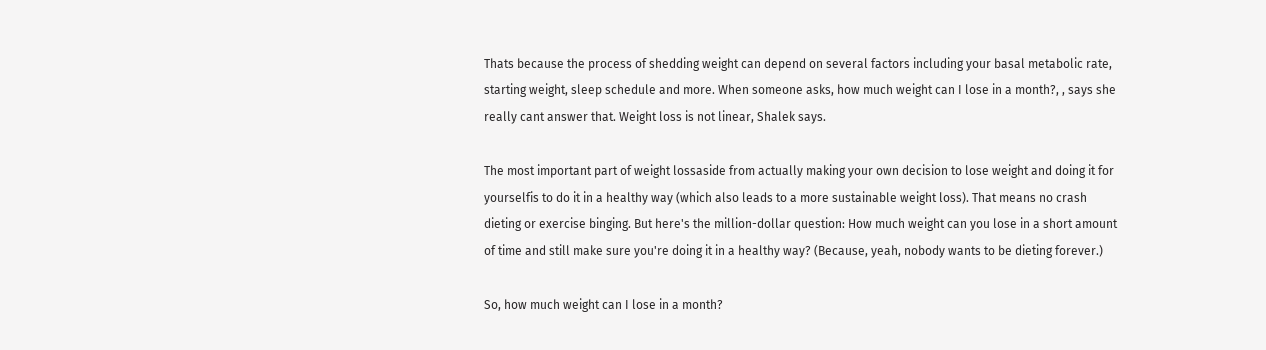Thats because the process of shedding weight can depend on several factors including your basal metabolic rate, starting weight, sleep schedule and more. When someone asks, how much weight can I lose in a month?, , says she really cant answer that. Weight loss is not linear, Shalek says.

The most important part of weight lossaside from actually making your own decision to lose weight and doing it for yourselfis to do it in a healthy way (which also leads to a more sustainable weight loss). That means no crash dieting or exercise binging. But here's the million-dollar question: How much weight can you lose in a short amount of time and still make sure you're doing it in a healthy way? (Because, yeah, nobody wants to be dieting forever.)

So, how much weight can I lose in a month?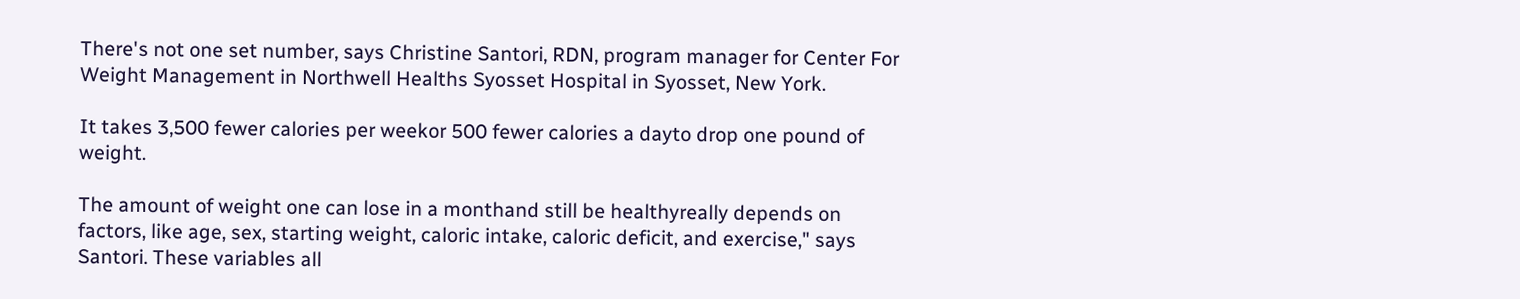There's not one set number, says Christine Santori, RDN, program manager for Center For Weight Management in Northwell Healths Syosset Hospital in Syosset, New York.

It takes 3,500 fewer calories per weekor 500 fewer calories a dayto drop one pound of weight.

The amount of weight one can lose in a monthand still be healthyreally depends on factors, like age, sex, starting weight, caloric intake, caloric deficit, and exercise," says Santori. These variables all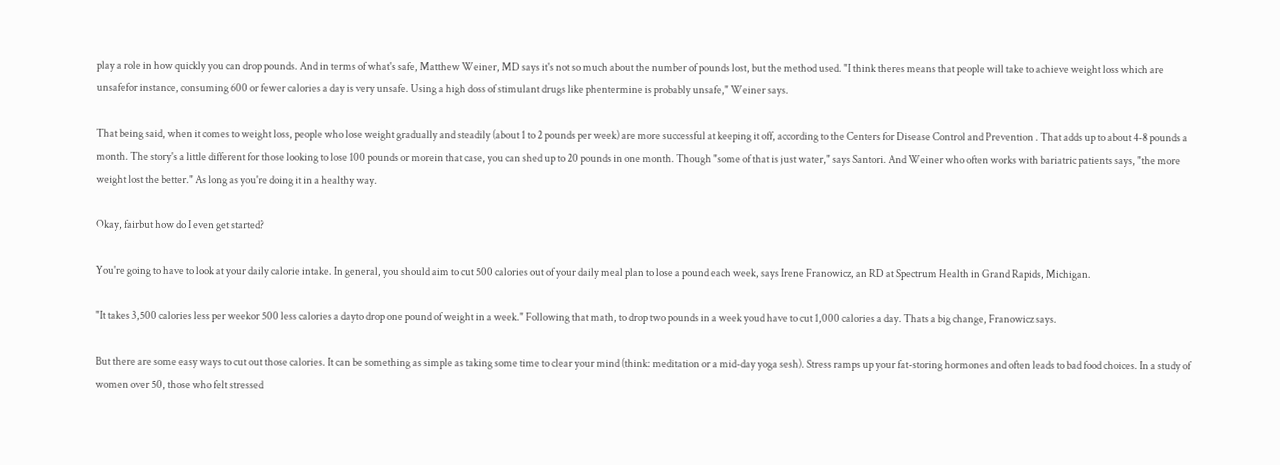play a role in how quickly you can drop pounds. And in terms of what's safe, Matthew Weiner, MD says it's not so much about the number of pounds lost, but the method used. "I think theres means that people will take to achieve weight loss which are unsafefor instance, consuming 600 or fewer calories a day is very unsafe. Using a high doss of stimulant drugs like phentermine is probably unsafe," Weiner says.

That being said, when it comes to weight loss, people who lose weight gradually and steadily (about 1 to 2 pounds per week) are more successful at keeping it off, according to the Centers for Disease Control and Prevention . That adds up to about 4-8 pounds a month. The story's a little different for those looking to lose 100 pounds or morein that case, you can shed up to 20 pounds in one month. Though "some of that is just water," says Santori. And Weiner who often works with bariatric patients says, "the more weight lost the better." As long as you're doing it in a healthy way.

Okay, fairbut how do I even get started?

You're going to have to look at your daily calorie intake. In general, you should aim to cut 500 calories out of your daily meal plan to lose a pound each week, says Irene Franowicz, an RD at Spectrum Health in Grand Rapids, Michigan.

"It takes 3,500 calories less per weekor 500 less calories a dayto drop one pound of weight in a week." Following that math, to drop two pounds in a week youd have to cut 1,000 calories a day. Thats a big change, Franowicz says.

But there are some easy ways to cut out those calories. It can be something as simple as taking some time to clear your mind (think: meditation or a mid-day yoga sesh). Stress ramps up your fat-storing hormones and often leads to bad food choices. In a study of women over 50, those who felt stressed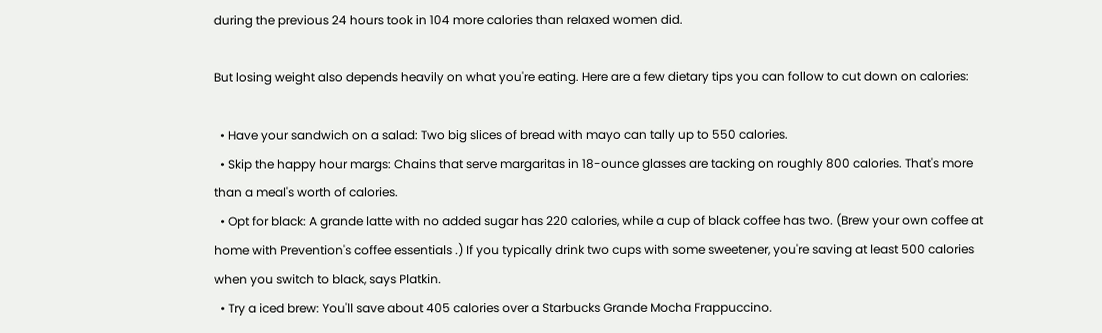during the previous 24 hours took in 104 more calories than relaxed women did.

But losing weight also depends heavily on what you're eating. Here are a few dietary tips you can follow to cut down on calories:

  • Have your sandwich on a salad: Two big slices of bread with mayo can tally up to 550 calories.
  • Skip the happy hour margs: Chains that serve margaritas in 18-ounce glasses are tacking on roughly 800 calories. That's more than a meal's worth of calories.
  • Opt for black: A grande latte with no added sugar has 220 calories, while a cup of black coffee has two. (Brew your own coffee at home with Prevention's coffee essentials .) If you typically drink two cups with some sweetener, you're saving at least 500 calories when you switch to black, says Platkin.
  • Try a iced brew: You'll save about 405 calories over a Starbucks Grande Mocha Frappuccino.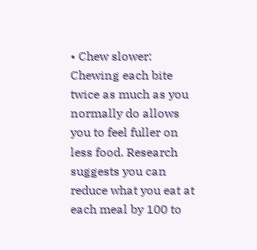• Chew slower: Chewing each bite twice as much as you normally do allows you to feel fuller on less food. Research suggests you can reduce what you eat at each meal by 100 to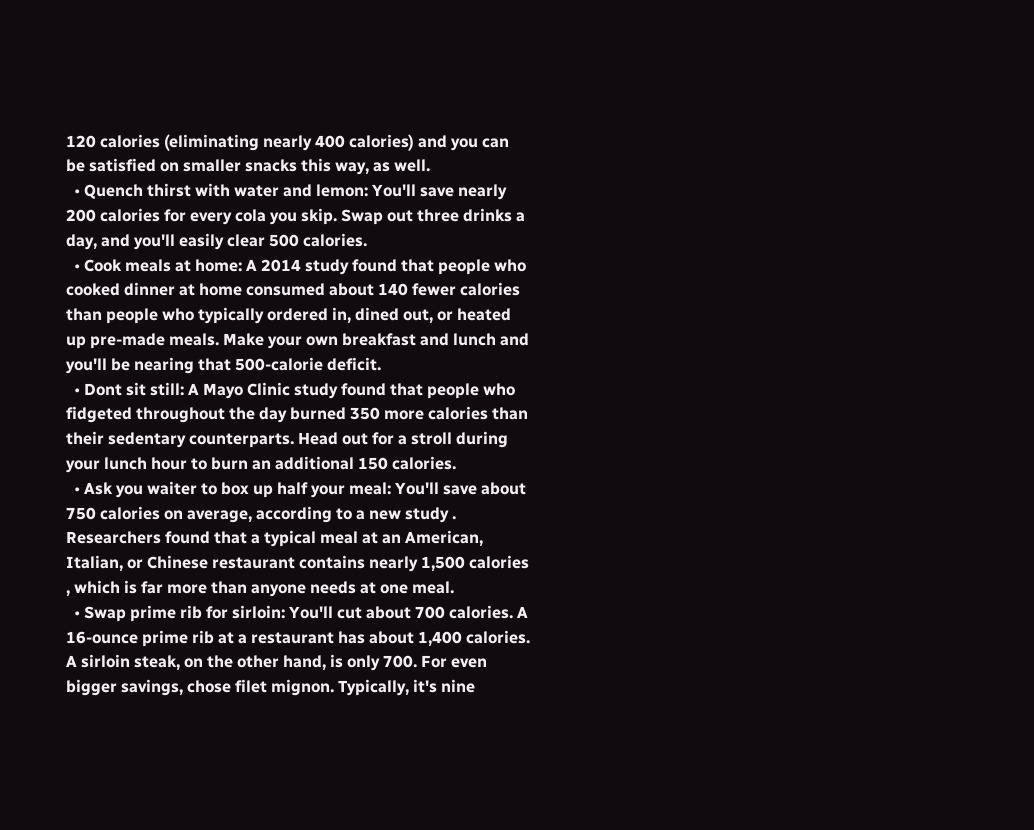120 calories (eliminating nearly 400 calories) and you can be satisfied on smaller snacks this way, as well.
  • Quench thirst with water and lemon: You'll save nearly 200 calories for every cola you skip. Swap out three drinks a day, and you'll easily clear 500 calories.
  • Cook meals at home: A 2014 study found that people who cooked dinner at home consumed about 140 fewer calories than people who typically ordered in, dined out, or heated up pre-made meals. Make your own breakfast and lunch and you'll be nearing that 500-calorie deficit.
  • Dont sit still: A Mayo Clinic study found that people who fidgeted throughout the day burned 350 more calories than their sedentary counterparts. Head out for a stroll during your lunch hour to burn an additional 150 calories.
  • Ask you waiter to box up half your meal: You'll save about 750 calories on average, according to a new study . Researchers found that a typical meal at an American, Italian, or Chinese restaurant contains nearly 1,500 calories , which is far more than anyone needs at one meal.
  • Swap prime rib for sirloin: You'll cut about 700 calories. A 16-ounce prime rib at a restaurant has about 1,400 calories. A sirloin steak, on the other hand, is only 700. For even bigger savings, chose filet mignon. Typically, it's nine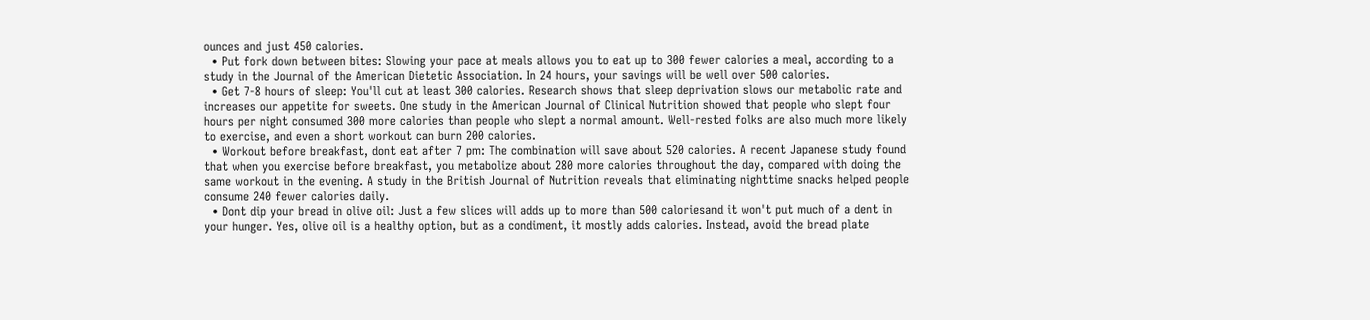ounces and just 450 calories.
  • Put fork down between bites: Slowing your pace at meals allows you to eat up to 300 fewer calories a meal, according to a study in the Journal of the American Dietetic Association. In 24 hours, your savings will be well over 500 calories.
  • Get 7-8 hours of sleep: You'll cut at least 300 calories. Research shows that sleep deprivation slows our metabolic rate and increases our appetite for sweets. One study in the American Journal of Clinical Nutrition showed that people who slept four hours per night consumed 300 more calories than people who slept a normal amount. Well-rested folks are also much more likely to exercise, and even a short workout can burn 200 calories.
  • Workout before breakfast, dont eat after 7 pm: The combination will save about 520 calories. A recent Japanese study found that when you exercise before breakfast, you metabolize about 280 more calories throughout the day, compared with doing the same workout in the evening. A study in the British Journal of Nutrition reveals that eliminating nighttime snacks helped people consume 240 fewer calories daily.
  • Dont dip your bread in olive oil: Just a few slices will adds up to more than 500 caloriesand it won't put much of a dent in your hunger. Yes, olive oil is a healthy option, but as a condiment, it mostly adds calories. Instead, avoid the bread plate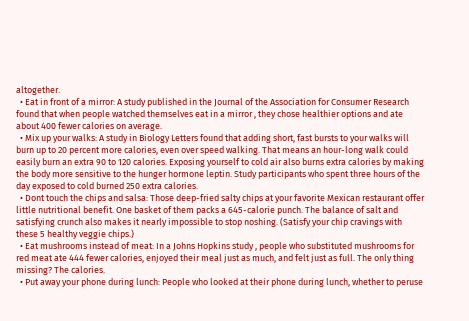altogether.
  • Eat in front of a mirror: A study published in the Journal of the Association for Consumer Research found that when people watched themselves eat in a mirror , they chose healthier options and ate about 400 fewer calories on average.
  • Mix up your walks: A study in Biology Letters found that adding short, fast bursts to your walks will burn up to 20 percent more calories, even over speed walking. That means an hour-long walk could easily burn an extra 90 to 120 calories. Exposing yourself to cold air also burns extra calories by making the body more sensitive to the hunger hormone leptin. Study participants who spent three hours of the day exposed to cold burned 250 extra calories.
  • Dont touch the chips and salsa: Those deep-fried salty chips at your favorite Mexican restaurant offer little nutritional benefit. One basket of them packs a 645-calorie punch. The balance of salt and satisfying crunch also makes it nearly impossible to stop noshing. (Satisfy your chip cravings with these 5 healthy veggie chips.)
  • Eat mushrooms instead of meat: In a Johns Hopkins study , people who substituted mushrooms for red meat ate 444 fewer calories, enjoyed their meal just as much, and felt just as full. The only thing missing? The calories.
  • Put away your phone during lunch: People who looked at their phone during lunch, whether to peruse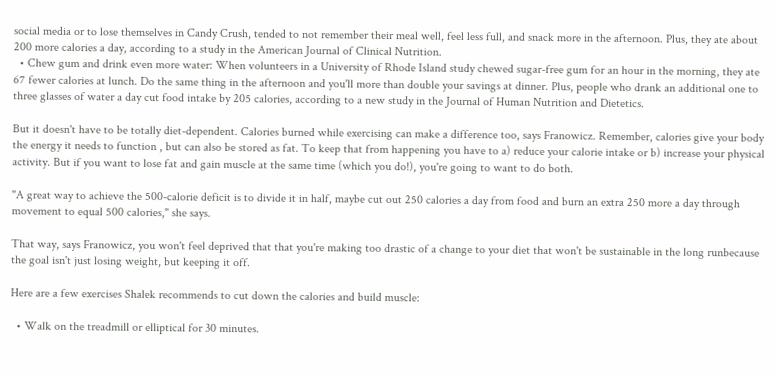social media or to lose themselves in Candy Crush, tended to not remember their meal well, feel less full, and snack more in the afternoon. Plus, they ate about 200 more calories a day, according to a study in the American Journal of Clinical Nutrition.
  • Chew gum and drink even more water: When volunteers in a University of Rhode Island study chewed sugar-free gum for an hour in the morning, they ate 67 fewer calories at lunch. Do the same thing in the afternoon and you'll more than double your savings at dinner. Plus, people who drank an additional one to three glasses of water a day cut food intake by 205 calories, according to a new study in the Journal of Human Nutrition and Dietetics.

But it doesn't have to be totally diet-dependent. Calories burned while exercising can make a difference too, says Franowicz. Remember, calories give your body the energy it needs to function , but can also be stored as fat. To keep that from happening you have to a) reduce your calorie intake or b) increase your physical activity. But if you want to lose fat and gain muscle at the same time (which you do!), you're going to want to do both.

"A great way to achieve the 500-calorie deficit is to divide it in half, maybe cut out 250 calories a day from food and burn an extra 250 more a day through movement to equal 500 calories," she says.

That way, says Franowicz, you won't feel deprived that that you're making too drastic of a change to your diet that won't be sustainable in the long runbecause the goal isn't just losing weight, but keeping it off.

Here are a few exercises Shalek recommends to cut down the calories and build muscle:

  • Walk on the treadmill or elliptical for 30 minutes.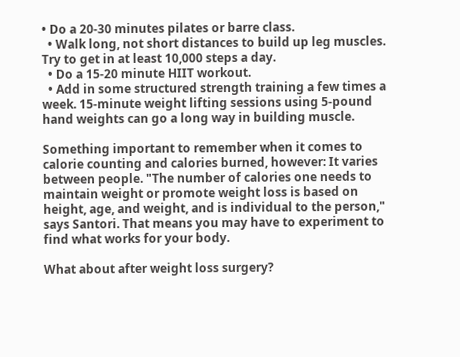• Do a 20-30 minutes pilates or barre class.
  • Walk long, not short distances to build up leg muscles. Try to get in at least 10,000 steps a day.
  • Do a 15-20 minute HIIT workout.
  • Add in some structured strength training a few times a week. 15-minute weight lifting sessions using 5-pound hand weights can go a long way in building muscle.

Something important to remember when it comes to calorie counting and calories burned, however: It varies between people. "The number of calories one needs to maintain weight or promote weight loss is based on height, age, and weight, and is individual to the person," says Santori. That means you may have to experiment to find what works for your body.

What about after weight loss surgery?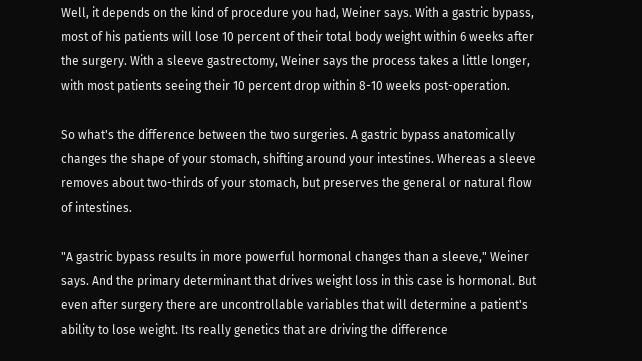Well, it depends on the kind of procedure you had, Weiner says. With a gastric bypass, most of his patients will lose 10 percent of their total body weight within 6 weeks after the surgery. With a sleeve gastrectomy, Weiner says the process takes a little longer, with most patients seeing their 10 percent drop within 8-10 weeks post-operation.

So what's the difference between the two surgeries. A gastric bypass anatomically changes the shape of your stomach, shifting around your intestines. Whereas a sleeve removes about two-thirds of your stomach, but preserves the general or natural flow of intestines.

"A gastric bypass results in more powerful hormonal changes than a sleeve," Weiner says. And the primary determinant that drives weight loss in this case is hormonal. But even after surgery there are uncontrollable variables that will determine a patient's ability to lose weight. Its really genetics that are driving the difference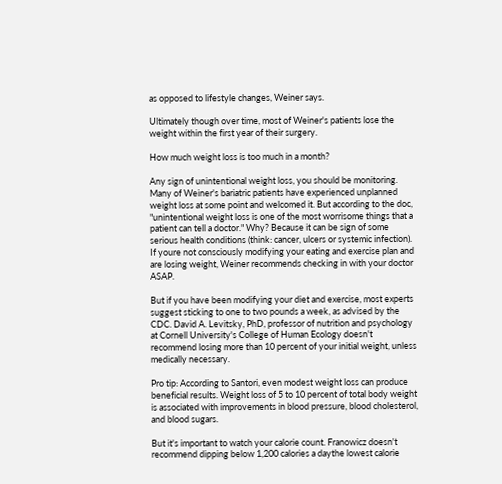as opposed to lifestyle changes, Weiner says.

Ultimately though over time, most of Weiner's patients lose the weight within the first year of their surgery.

How much weight loss is too much in a month?

Any sign of unintentional weight loss, you should be monitoring. Many of Weiner's bariatric patients have experienced unplanned weight loss at some point and welcomed it. But according to the doc, "unintentional weight loss is one of the most worrisome things that a patient can tell a doctor." Why? Because it can be sign of some serious health conditions (think: cancer, ulcers or systemic infection). If youre not consciously modifying your eating and exercise plan and are losing weight, Weiner recommends checking in with your doctor ASAP.

But if you have been modifying your diet and exercise, most experts suggest sticking to one to two pounds a week, as advised by the CDC. David A. Levitsky, PhD, professor of nutrition and psychology at Cornell University's College of Human Ecology doesn't recommend losing more than 10 percent of your initial weight, unless medically necessary.

Pro tip: According to Santori, even modest weight loss can produce beneficial results. Weight loss of 5 to 10 percent of total body weight is associated with improvements in blood pressure, blood cholesterol, and blood sugars.

But it's important to watch your calorie count. Franowicz doesn't recommend dipping below 1,200 calories a daythe lowest calorie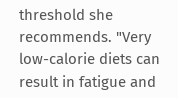threshold she recommends. "Very low-calorie diets can result in fatigue and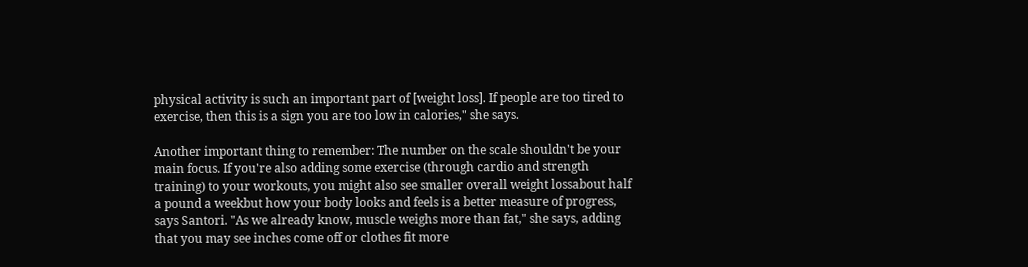physical activity is such an important part of [weight loss]. If people are too tired to exercise, then this is a sign you are too low in calories," she says.

Another important thing to remember: The number on the scale shouldn't be your main focus. If you're also adding some exercise (through cardio and strength training) to your workouts, you might also see smaller overall weight lossabout half a pound a weekbut how your body looks and feels is a better measure of progress, says Santori. "As we already know, muscle weighs more than fat," she says, adding that you may see inches come off or clothes fit more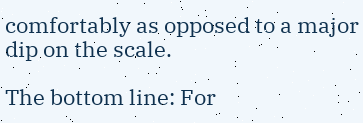comfortably as opposed to a major dip on the scale.

The bottom line: For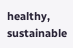healthy, sustainable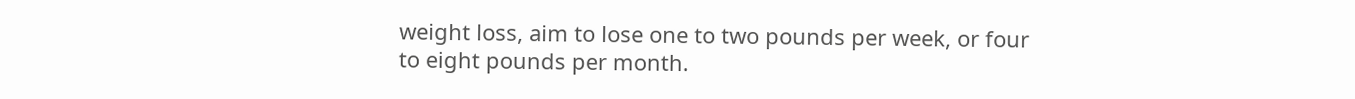weight loss, aim to lose one to two pounds per week, or four to eight pounds per month.